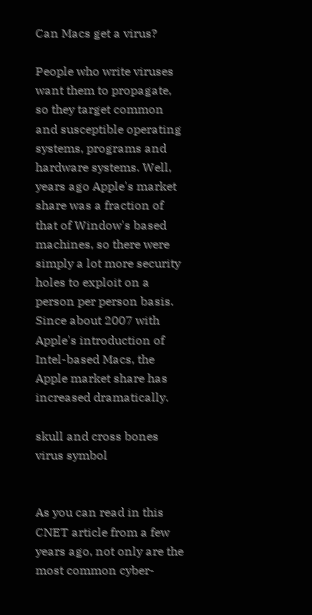Can Macs get a virus?

People who write viruses want them to propagate, so they target common and susceptible operating systems, programs and hardware systems. Well, years ago Apple's market share was a fraction of that of Window's based machines, so there were simply a lot more security holes to exploit on a person per person basis. Since about 2007 with Apple's introduction of Intel-based Macs, the Apple market share has increased dramatically.

skull and cross bones virus symbol


As you can read in this CNET article from a few years ago, not only are the most common cyber-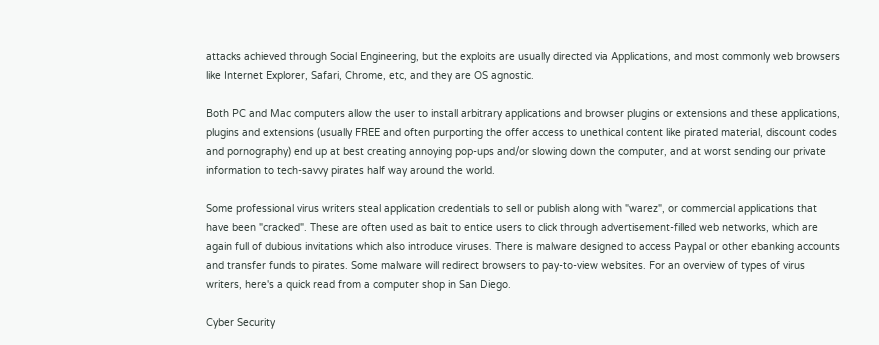attacks achieved through Social Engineering, but the exploits are usually directed via Applications, and most commonly web browsers like Internet Explorer, Safari, Chrome, etc, and they are OS agnostic.

Both PC and Mac computers allow the user to install arbitrary applications and browser plugins or extensions and these applications, plugins and extensions (usually FREE and often purporting the offer access to unethical content like pirated material, discount codes and pornography) end up at best creating annoying pop-ups and/or slowing down the computer, and at worst sending our private information to tech-savvy pirates half way around the world.

Some professional virus writers steal application credentials to sell or publish along with "warez", or commercial applications that have been "cracked". These are often used as bait to entice users to click through advertisement-filled web networks, which are again full of dubious invitations which also introduce viruses. There is malware designed to access Paypal or other ebanking accounts and transfer funds to pirates. Some malware will redirect browsers to pay-to-view websites. For an overview of types of virus writers, here's a quick read from a computer shop in San Diego.

Cyber Security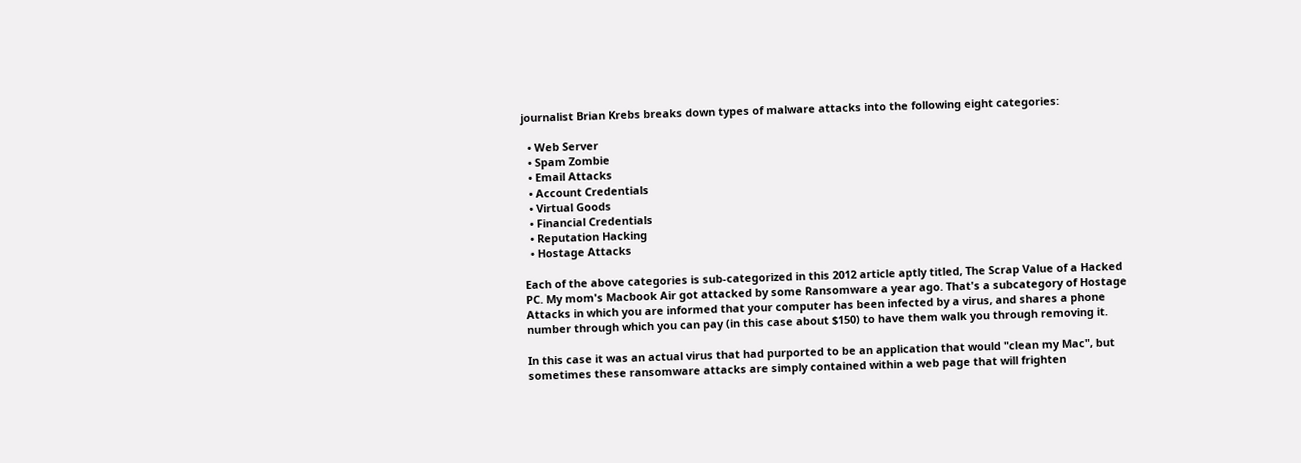journalist Brian Krebs breaks down types of malware attacks into the following eight categories:

  • Web Server
  • Spam Zombie
  • Email Attacks
  • Account Credentials
  • Virtual Goods
  • Financial Credentials
  • Reputation Hacking
  • Hostage Attacks

Each of the above categories is sub-categorized in this 2012 article aptly titled, The Scrap Value of a Hacked PC. My mom's Macbook Air got attacked by some Ransomware a year ago. That's a subcategory of Hostage Attacks in which you are informed that your computer has been infected by a virus, and shares a phone number through which you can pay (in this case about $150) to have them walk you through removing it.

In this case it was an actual virus that had purported to be an application that would "clean my Mac", but sometimes these ransomware attacks are simply contained within a web page that will frighten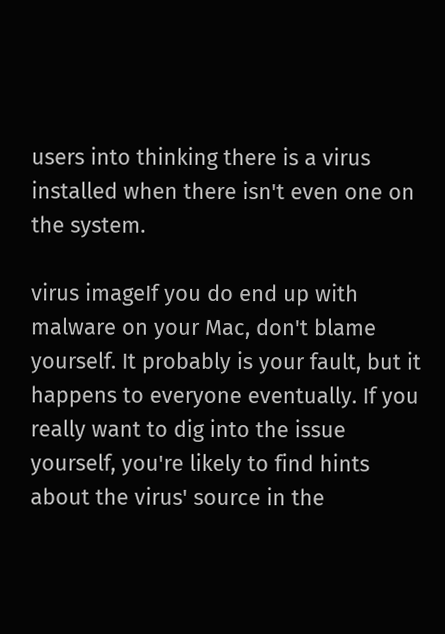users into thinking there is a virus installed when there isn't even one on the system.

virus imageIf you do end up with malware on your Mac, don't blame yourself. It probably is your fault, but it happens to everyone eventually. If you really want to dig into the issue yourself, you're likely to find hints about the virus' source in the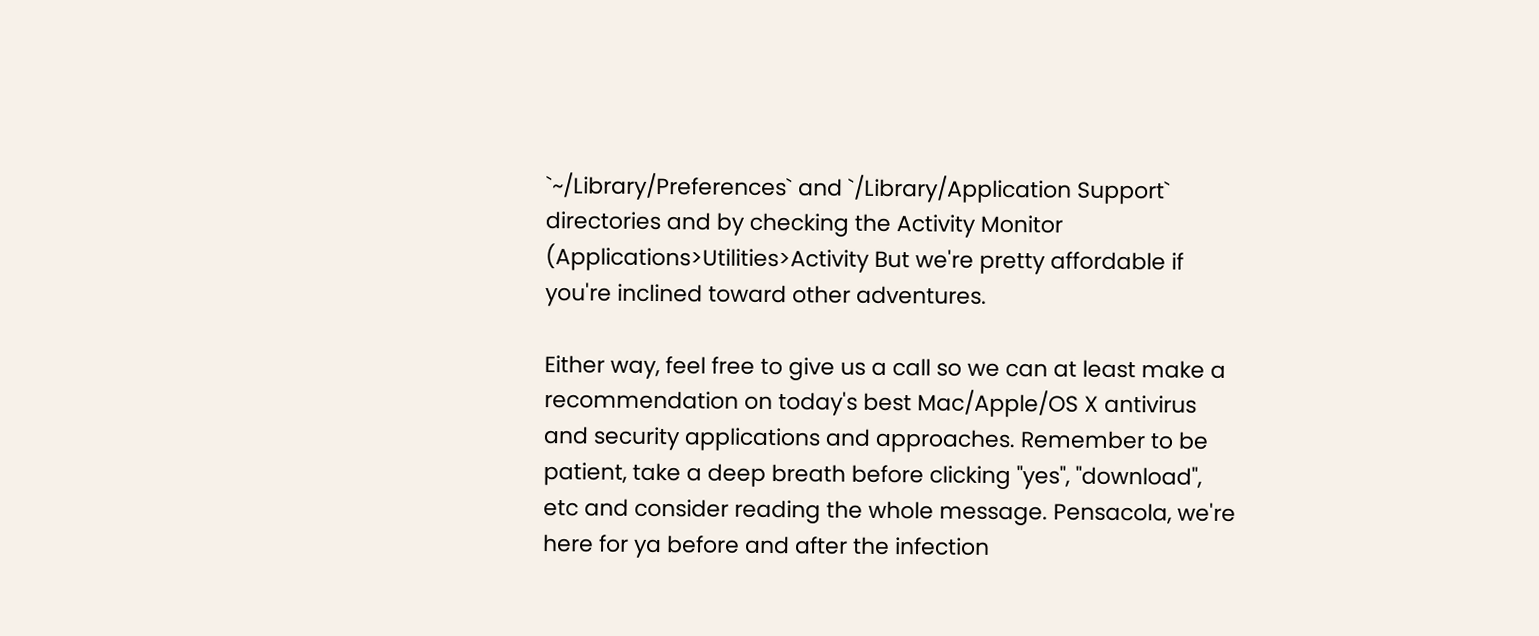`~/Library/Preferences` and `/Library/Application Support` directories and by checking the Activity Monitor (Applications>Utilities>Activity But we're pretty affordable if you're inclined toward other adventures.

Either way, feel free to give us a call so we can at least make a recommendation on today's best Mac/Apple/OS X antivirus and security applications and approaches. Remember to be patient, take a deep breath before clicking "yes", "download", etc and consider reading the whole message. Pensacola, we're here for ya before and after the infection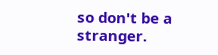so don't be a stranger.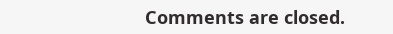Comments are closed.